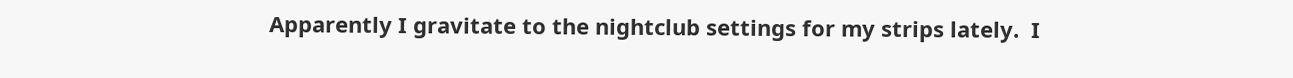Apparently I gravitate to the nightclub settings for my strips lately.  I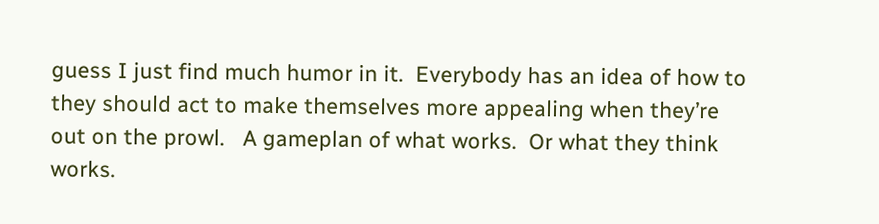guess I just find much humor in it.  Everybody has an idea of how to they should act to make themselves more appealing when they’re out on the prowl.   A gameplan of what works.  Or what they think works.